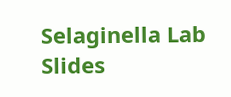Selaginella Lab Slides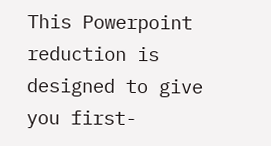This Powerpoint reduction is designed to give you first-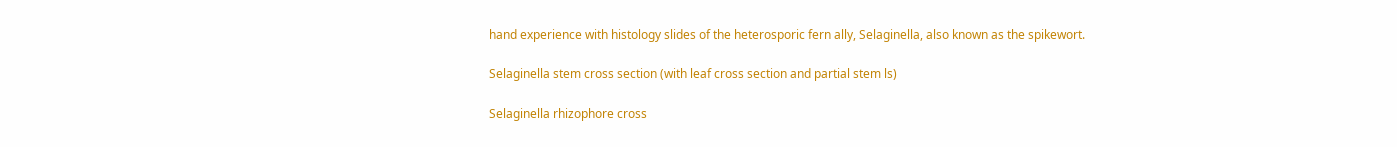hand experience with histology slides of the heterosporic fern ally, Selaginella, also known as the spikewort.

Selaginella stem cross section (with leaf cross section and partial stem ls)

Selaginella rhizophore cross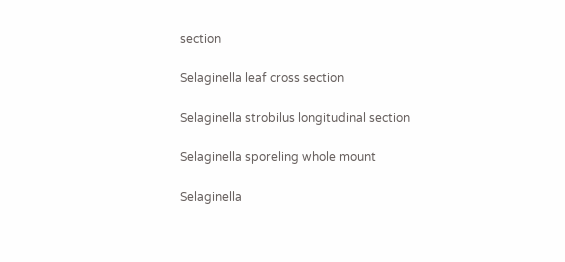section

Selaginella leaf cross section

Selaginella strobilus longitudinal section

Selaginella sporeling whole mount

Selaginella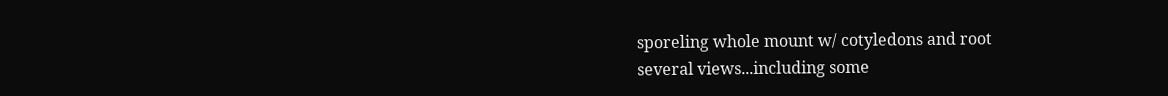sporeling whole mount w/ cotyledons and root
several views...including some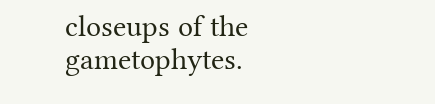closeups of the gametophytes.